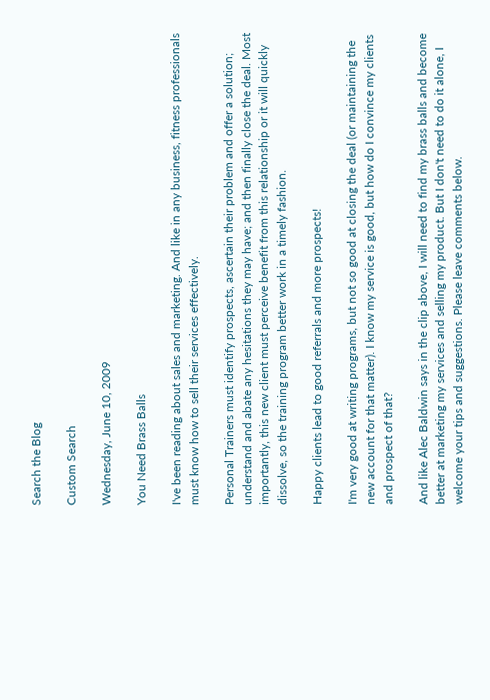Search the Blog

Custom Search

Wednesday, June 10, 2009

You Need Brass Balls

I've been reading about sales and marketing. And like in any business, fitness professionals must know how to sell their services effectively.

Personal Trainers must identify prospects, ascertain their problem and offer a solution; understand and abate any hesitations they may have; and then finally close the deal. Most importantly, this new client must perceive benefit from this relationship or it will quickly dissolve, so the training program better work in a timely fashion.

Happy clients lead to good referrals and more prospects!

I'm very good at writing programs, but not so good at closing the deal (or maintaining the new account for that matter). I know my service is good, but how do I convince my clients and prospect of that?

And like Alec Baldwin says in the clip above, I will need to find my brass balls and become better at marketing my services and selling my product. But I don't need to do it alone, I welcome your tips and suggestions. Please leave comments below.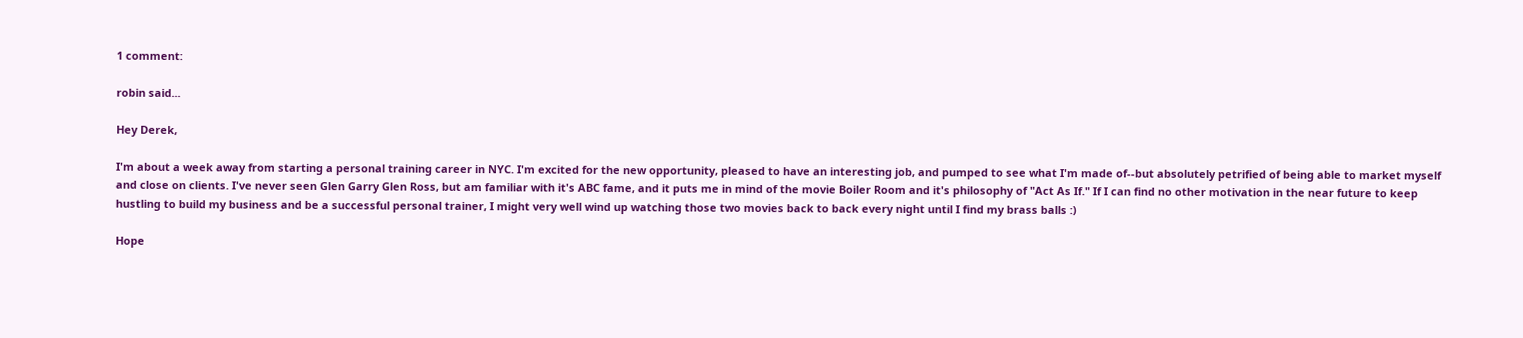1 comment:

robin said...

Hey Derek,

I'm about a week away from starting a personal training career in NYC. I'm excited for the new opportunity, pleased to have an interesting job, and pumped to see what I'm made of--but absolutely petrified of being able to market myself and close on clients. I've never seen Glen Garry Glen Ross, but am familiar with it's ABC fame, and it puts me in mind of the movie Boiler Room and it's philosophy of "Act As If." If I can find no other motivation in the near future to keep hustling to build my business and be a successful personal trainer, I might very well wind up watching those two movies back to back every night until I find my brass balls :)

Hope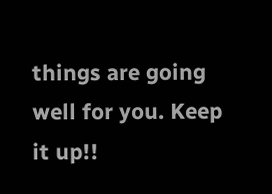things are going well for you. Keep it up!!